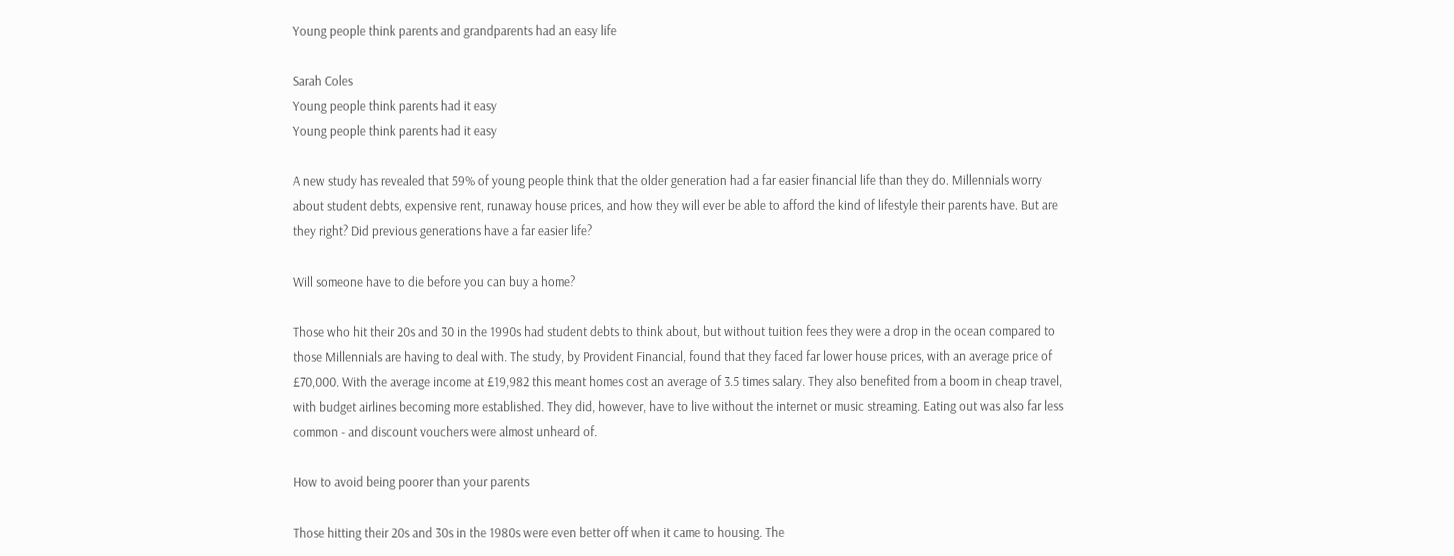Young people think parents and grandparents had an easy life

Sarah Coles
Young people think parents had it easy
Young people think parents had it easy

A new study has revealed that 59% of young people think that the older generation had a far easier financial life than they do. Millennials worry about student debts, expensive rent, runaway house prices, and how they will ever be able to afford the kind of lifestyle their parents have. But are they right? Did previous generations have a far easier life?

Will someone have to die before you can buy a home?

Those who hit their 20s and 30 in the 1990s had student debts to think about, but without tuition fees they were a drop in the ocean compared to those Millennials are having to deal with. The study, by Provident Financial, found that they faced far lower house prices, with an average price of £70,000. With the average income at £19,982 this meant homes cost an average of 3.5 times salary. They also benefited from a boom in cheap travel, with budget airlines becoming more established. They did, however, have to live without the internet or music streaming. Eating out was also far less common - and discount vouchers were almost unheard of.

How to avoid being poorer than your parents

Those hitting their 20s and 30s in the 1980s were even better off when it came to housing. The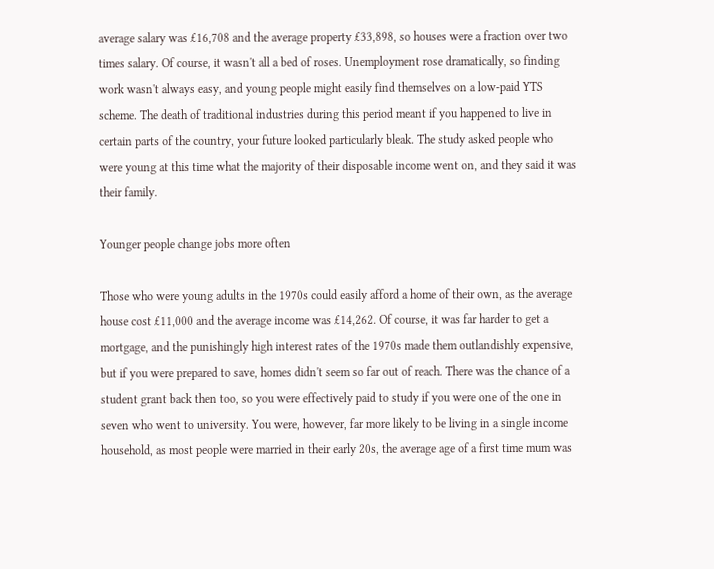average salary was £16,708 and the average property £33,898, so houses were a fraction over two times salary. Of course, it wasn't all a bed of roses. Unemployment rose dramatically, so finding work wasn't always easy, and young people might easily find themselves on a low-paid YTS scheme. The death of traditional industries during this period meant if you happened to live in certain parts of the country, your future looked particularly bleak. The study asked people who were young at this time what the majority of their disposable income went on, and they said it was their family.

Younger people change jobs more often

Those who were young adults in the 1970s could easily afford a home of their own, as the average house cost £11,000 and the average income was £14,262. Of course, it was far harder to get a mortgage, and the punishingly high interest rates of the 1970s made them outlandishly expensive, but if you were prepared to save, homes didn't seem so far out of reach. There was the chance of a student grant back then too, so you were effectively paid to study if you were one of the one in seven who went to university. You were, however, far more likely to be living in a single income household, as most people were married in their early 20s, the average age of a first time mum was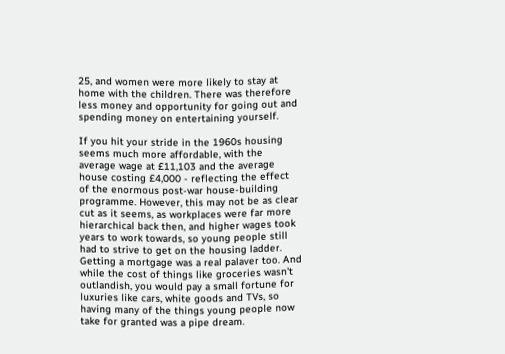25, and women were more likely to stay at home with the children. There was therefore less money and opportunity for going out and spending money on entertaining yourself.

If you hit your stride in the 1960s housing seems much more affordable, with the average wage at £11,103 and the average house costing £4,000 - reflecting the effect of the enormous post-war house-building programme. However, this may not be as clear cut as it seems, as workplaces were far more hierarchical back then, and higher wages took years to work towards, so young people still had to strive to get on the housing ladder. Getting a mortgage was a real palaver too. And while the cost of things like groceries wasn't outlandish, you would pay a small fortune for luxuries like cars, white goods and TVs, so having many of the things young people now take for granted was a pipe dream.